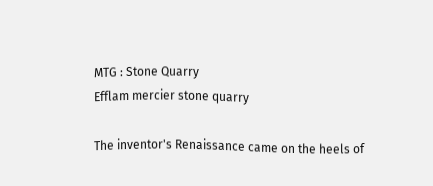MTG : Stone Quarry
Efflam mercier stone quarry

The inventor's Renaissance came on the heels of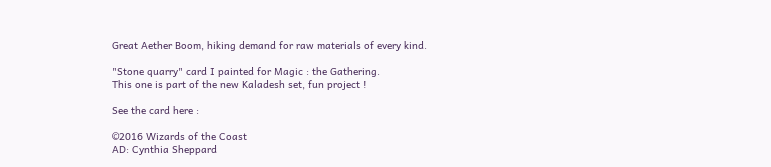Great Aether Boom, hiking demand for raw materials of every kind.

"Stone quarry" card I painted for Magic : the Gathering.
This one is part of the new Kaladesh set, fun project !

See the card here :

©2016 Wizards of the Coast
AD: Cynthia Sheppard